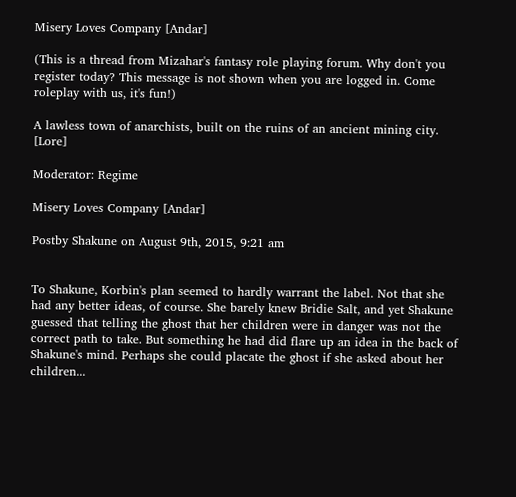Misery Loves Company [Andar]

(This is a thread from Mizahar's fantasy role playing forum. Why don't you register today? This message is not shown when you are logged in. Come roleplay with us, it's fun!)

A lawless town of anarchists, built on the ruins of an ancient mining city. [Lore]

Moderator: Regime

Misery Loves Company [Andar]

Postby Shakune on August 9th, 2015, 9:21 am


To Shakune, Korbin's plan seemed to hardly warrant the label. Not that she had any better ideas, of course. She barely knew Bridie Salt, and yet Shakune guessed that telling the ghost that her children were in danger was not the correct path to take. But something he had did flare up an idea in the back of Shakune's mind. Perhaps she could placate the ghost if she asked about her children...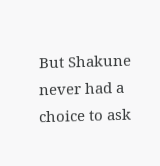But Shakune never had a choice to ask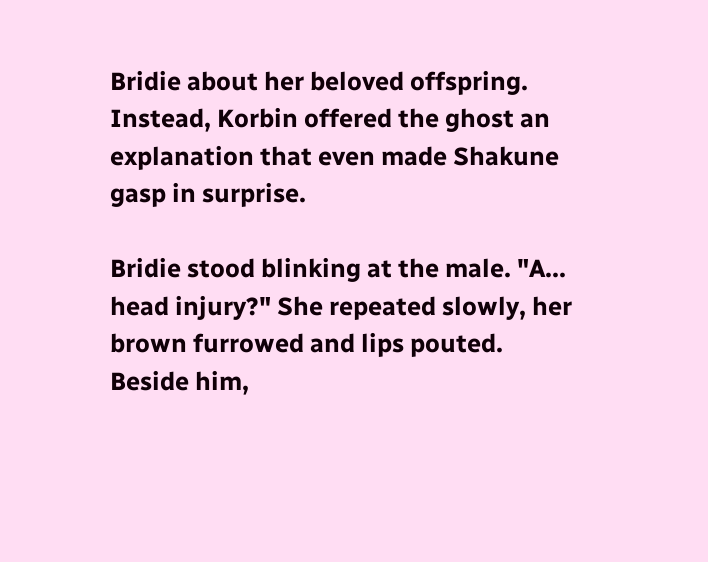Bridie about her beloved offspring. Instead, Korbin offered the ghost an explanation that even made Shakune gasp in surprise.

Bridie stood blinking at the male. "A... head injury?" She repeated slowly, her brown furrowed and lips pouted. Beside him,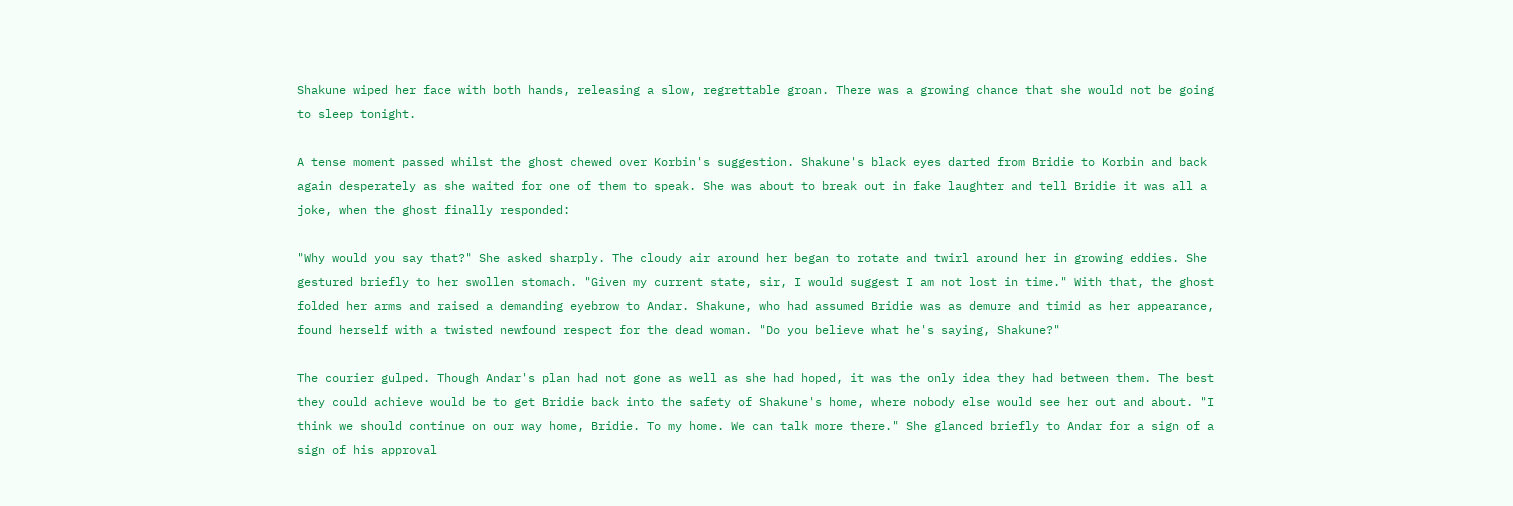Shakune wiped her face with both hands, releasing a slow, regrettable groan. There was a growing chance that she would not be going to sleep tonight.

A tense moment passed whilst the ghost chewed over Korbin's suggestion. Shakune's black eyes darted from Bridie to Korbin and back again desperately as she waited for one of them to speak. She was about to break out in fake laughter and tell Bridie it was all a joke, when the ghost finally responded:

"Why would you say that?" She asked sharply. The cloudy air around her began to rotate and twirl around her in growing eddies. She gestured briefly to her swollen stomach. "Given my current state, sir, I would suggest I am not lost in time." With that, the ghost folded her arms and raised a demanding eyebrow to Andar. Shakune, who had assumed Bridie was as demure and timid as her appearance, found herself with a twisted newfound respect for the dead woman. "Do you believe what he's saying, Shakune?"

The courier gulped. Though Andar's plan had not gone as well as she had hoped, it was the only idea they had between them. The best they could achieve would be to get Bridie back into the safety of Shakune's home, where nobody else would see her out and about. "I think we should continue on our way home, Bridie. To my home. We can talk more there." She glanced briefly to Andar for a sign of a sign of his approval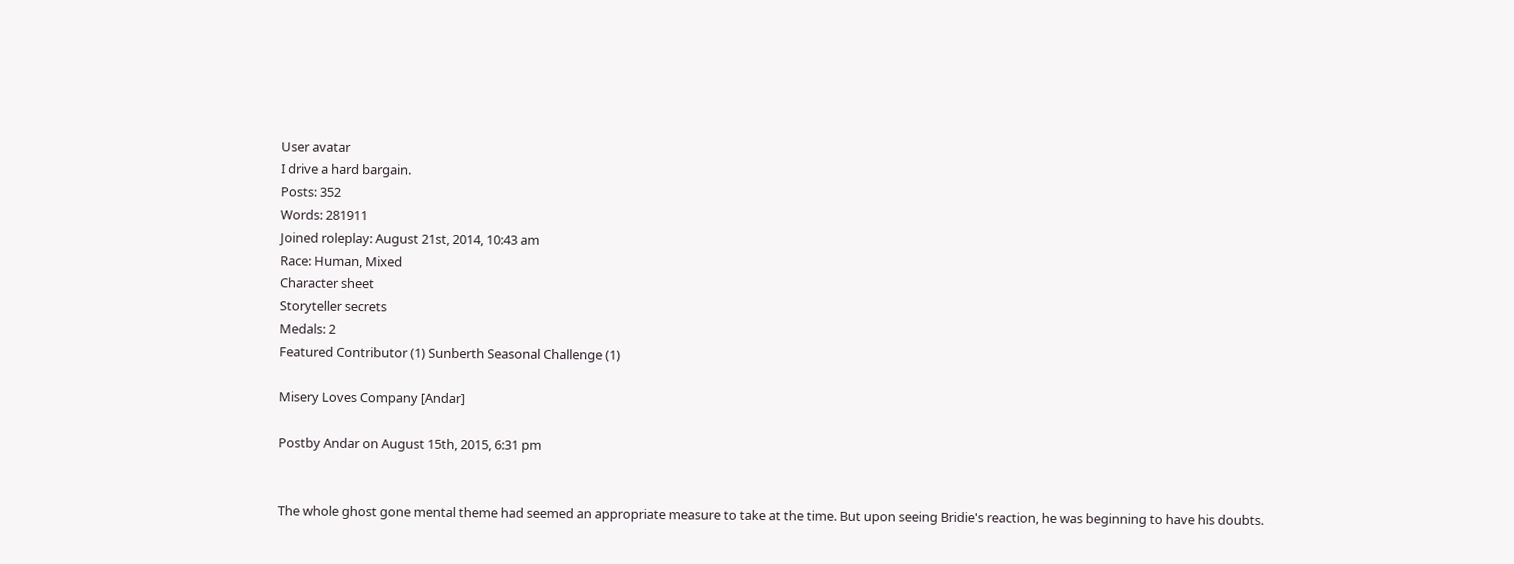User avatar
I drive a hard bargain.
Posts: 352
Words: 281911
Joined roleplay: August 21st, 2014, 10:43 am
Race: Human, Mixed
Character sheet
Storyteller secrets
Medals: 2
Featured Contributor (1) Sunberth Seasonal Challenge (1)

Misery Loves Company [Andar]

Postby Andar on August 15th, 2015, 6:31 pm


The whole ghost gone mental theme had seemed an appropriate measure to take at the time. But upon seeing Bridie's reaction, he was beginning to have his doubts.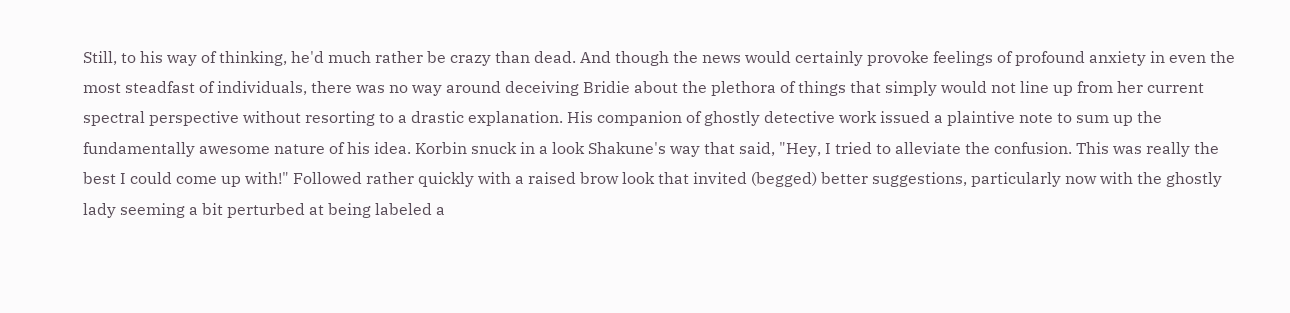Still, to his way of thinking, he'd much rather be crazy than dead. And though the news would certainly provoke feelings of profound anxiety in even the most steadfast of individuals, there was no way around deceiving Bridie about the plethora of things that simply would not line up from her current spectral perspective without resorting to a drastic explanation. His companion of ghostly detective work issued a plaintive note to sum up the fundamentally awesome nature of his idea. Korbin snuck in a look Shakune's way that said, "Hey, I tried to alleviate the confusion. This was really the best I could come up with!" Followed rather quickly with a raised brow look that invited (begged) better suggestions, particularly now with the ghostly lady seeming a bit perturbed at being labeled a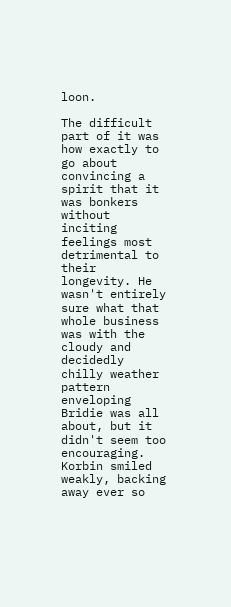loon.

The difficult part of it was how exactly to go about convincing a spirit that it was bonkers without inciting feelings most detrimental to their longevity. He wasn't entirely sure what that whole business was with the cloudy and decidedly chilly weather pattern enveloping Bridie was all about, but it didn't seem too encouraging. Korbin smiled weakly, backing away ever so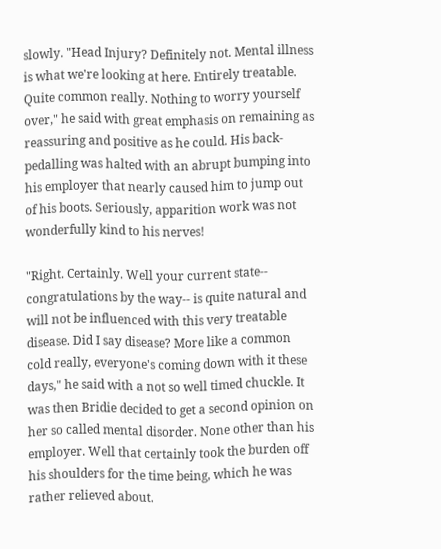slowly. "Head Injury? Definitely not. Mental illness is what we're looking at here. Entirely treatable. Quite common really. Nothing to worry yourself over," he said with great emphasis on remaining as reassuring and positive as he could. His back-pedalling was halted with an abrupt bumping into his employer that nearly caused him to jump out of his boots. Seriously, apparition work was not wonderfully kind to his nerves!

"Right. Certainly. Well your current state-- congratulations by the way-- is quite natural and will not be influenced with this very treatable disease. Did I say disease? More like a common cold really, everyone's coming down with it these days," he said with a not so well timed chuckle. It was then Bridie decided to get a second opinion on her so called mental disorder. None other than his employer. Well that certainly took the burden off his shoulders for the time being, which he was rather relieved about.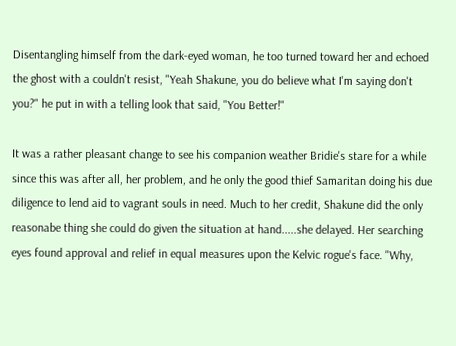Disentangling himself from the dark-eyed woman, he too turned toward her and echoed the ghost with a couldn't resist, "Yeah Shakune, you do believe what I'm saying don't you?" he put in with a telling look that said, "You Better!"

It was a rather pleasant change to see his companion weather Bridie's stare for a while since this was after all, her problem, and he only the good thief Samaritan doing his due diligence to lend aid to vagrant souls in need. Much to her credit, Shakune did the only reasonabe thing she could do given the situation at hand.....she delayed. Her searching eyes found approval and relief in equal measures upon the Kelvic rogue's face. "Why,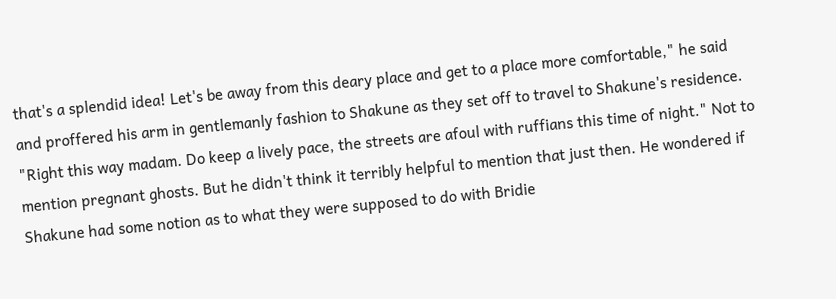that's a splendid idea! Let's be away from this deary place and get to a place more comfortable," he said and proffered his arm in gentlemanly fashion to Shakune as they set off to travel to Shakune's residence. "Right this way madam. Do keep a lively pace, the streets are afoul with ruffians this time of night." Not to mention pregnant ghosts. But he didn't think it terribly helpful to mention that just then. He wondered if Shakune had some notion as to what they were supposed to do with Bridie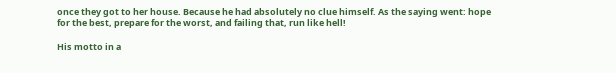once they got to her house. Because he had absolutely no clue himself. As the saying went: hope for the best, prepare for the worst, and failing that, run like hell!

His motto in a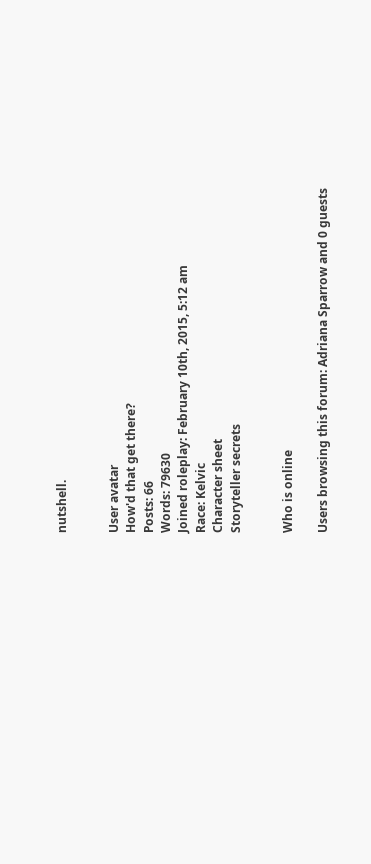nutshell.


User avatar
How'd that get there?
Posts: 66
Words: 79630
Joined roleplay: February 10th, 2015, 5:12 am
Race: Kelvic
Character sheet
Storyteller secrets


Who is online

Users browsing this forum: Adriana Sparrow and 0 guests